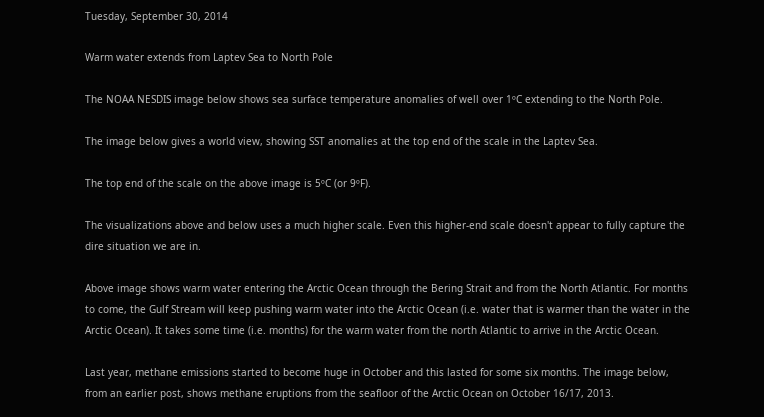Tuesday, September 30, 2014

Warm water extends from Laptev Sea to North Pole

The NOAA NESDIS image below shows sea surface temperature anomalies of well over 1ºC extending to the North Pole.

The image below gives a world view, showing SST anomalies at the top end of the scale in the Laptev Sea.

The top end of the scale on the above image is 5ºC (or 9ºF).

The visualizations above and below uses a much higher scale. Even this higher-end scale doesn't appear to fully capture the dire situation we are in.

Above image shows warm water entering the Arctic Ocean through the Bering Strait and from the North Atlantic. For months to come, the Gulf Stream will keep pushing warm water into the Arctic Ocean (i.e. water that is warmer than the water in the Arctic Ocean). It takes some time (i.e. months) for the warm water from the north Atlantic to arrive in the Arctic Ocean.

Last year, methane emissions started to become huge in October and this lasted for some six months. The image below, from an earlier post, shows methane eruptions from the seafloor of the Arctic Ocean on October 16/17, 2013.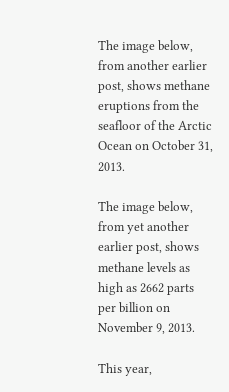The image below, from another earlier post, shows methane eruptions from the seafloor of the Arctic Ocean on October 31, 2013.

The image below, from yet another earlier post, shows methane levels as high as 2662 parts per billion on November 9, 2013.

This year,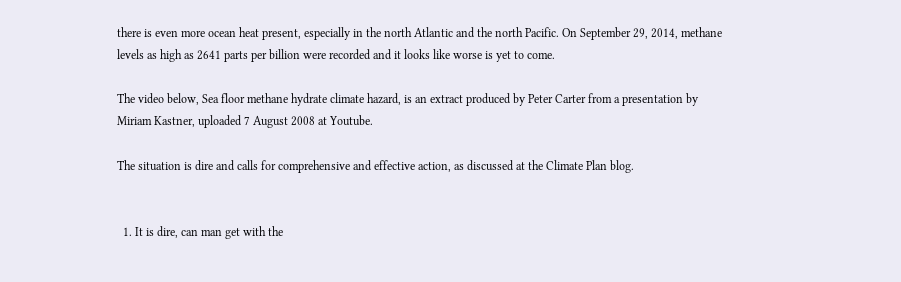there is even more ocean heat present, especially in the north Atlantic and the north Pacific. On September 29, 2014, methane levels as high as 2641 parts per billion were recorded and it looks like worse is yet to come.

The video below, Sea floor methane hydrate climate hazard, is an extract produced by Peter Carter from a presentation by Miriam Kastner, uploaded 7 August 2008 at Youtube.

The situation is dire and calls for comprehensive and effective action, as discussed at the Climate Plan blog.


  1. It is dire, can man get with the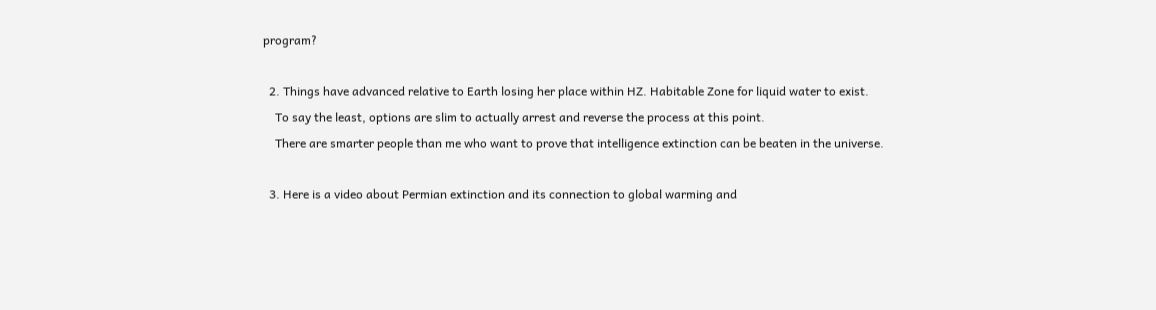program?

  2. Things have advanced relative to Earth losing her place within HZ. Habitable Zone for liquid water to exist.
    To say the least, options are slim to actually arrest and reverse the process at this point.
    There are smarter people than me who want to prove that intelligence extinction can be beaten in the universe.

  3. Here is a video about Permian extinction and its connection to global warming and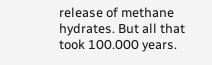release of methane hydrates. But all that took 100.000 years.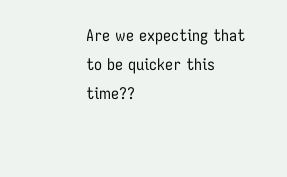Are we expecting that to be quicker this time??